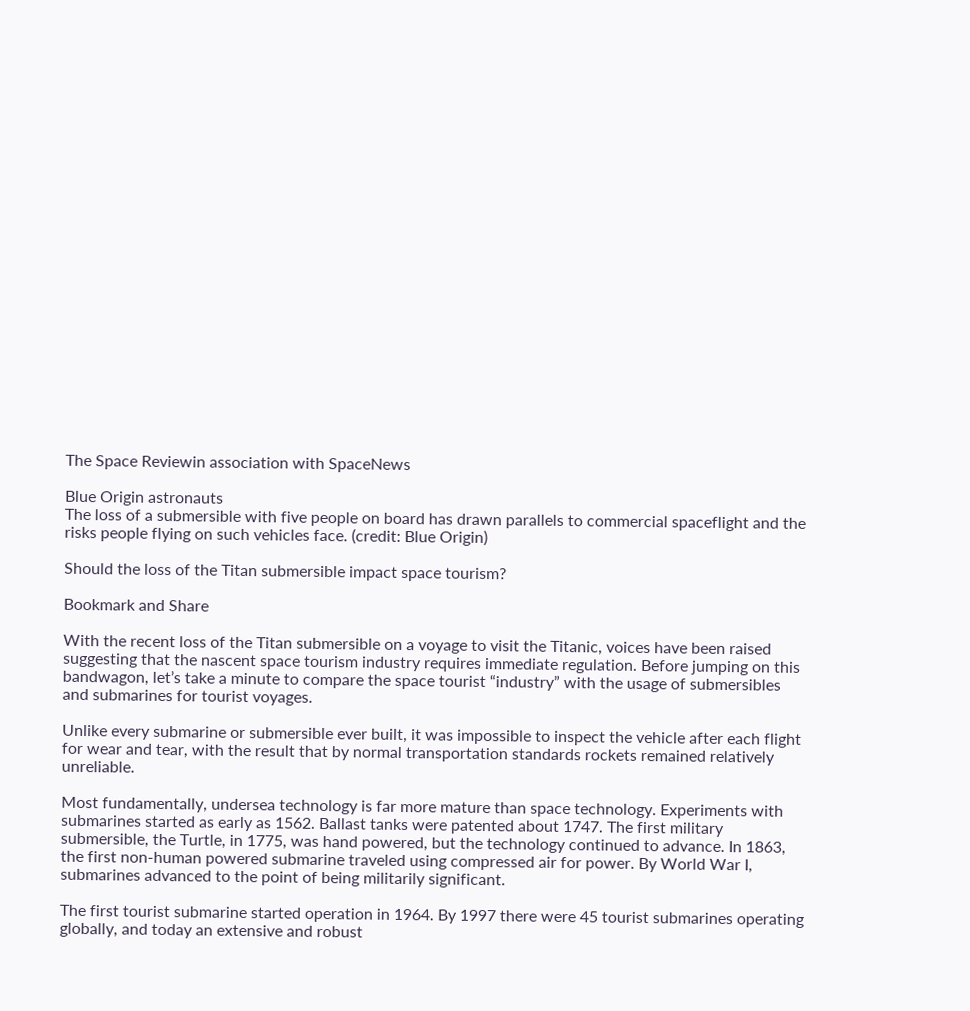The Space Reviewin association with SpaceNews

Blue Origin astronauts
The loss of a submersible with five people on board has drawn parallels to commercial spaceflight and the risks people flying on such vehicles face. (credit: Blue Origin)

Should the loss of the Titan submersible impact space tourism?

Bookmark and Share

With the recent loss of the Titan submersible on a voyage to visit the Titanic, voices have been raised suggesting that the nascent space tourism industry requires immediate regulation. Before jumping on this bandwagon, let’s take a minute to compare the space tourist “industry” with the usage of submersibles and submarines for tourist voyages.

Unlike every submarine or submersible ever built, it was impossible to inspect the vehicle after each flight for wear and tear, with the result that by normal transportation standards rockets remained relatively unreliable.

Most fundamentally, undersea technology is far more mature than space technology. Experiments with submarines started as early as 1562. Ballast tanks were patented about 1747. The first military submersible, the Turtle, in 1775, was hand powered, but the technology continued to advance. In 1863, the first non-human powered submarine traveled using compressed air for power. By World War I, submarines advanced to the point of being militarily significant.

The first tourist submarine started operation in 1964. By 1997 there were 45 tourist submarines operating globally, and today an extensive and robust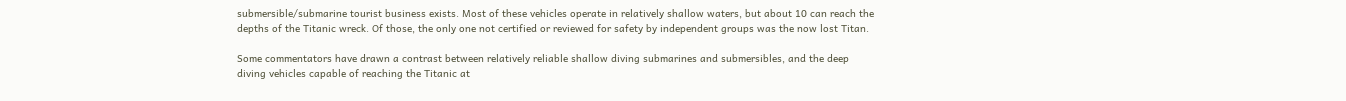submersible/submarine tourist business exists. Most of these vehicles operate in relatively shallow waters, but about 10 can reach the depths of the Titanic wreck. Of those, the only one not certified or reviewed for safety by independent groups was the now lost Titan.

Some commentators have drawn a contrast between relatively reliable shallow diving submarines and submersibles, and the deep diving vehicles capable of reaching the Titanic at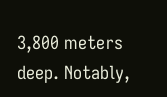3,800 meters deep. Notably,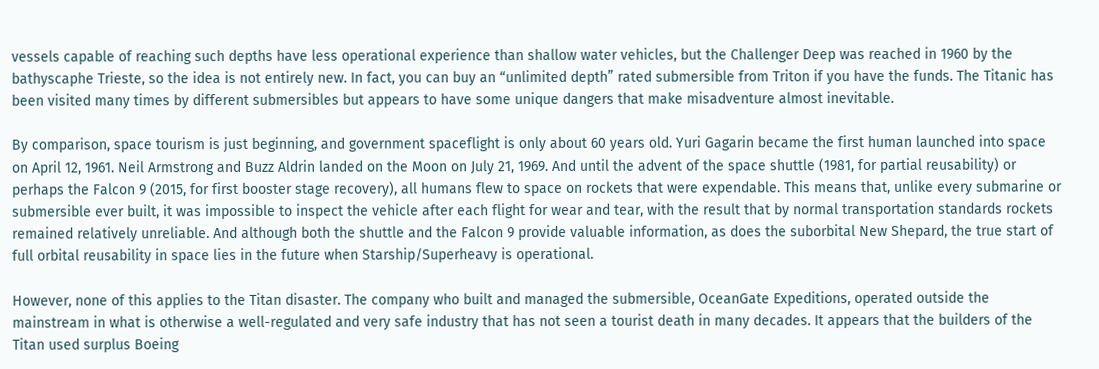vessels capable of reaching such depths have less operational experience than shallow water vehicles, but the Challenger Deep was reached in 1960 by the bathyscaphe Trieste, so the idea is not entirely new. In fact, you can buy an “unlimited depth” rated submersible from Triton if you have the funds. The Titanic has been visited many times by different submersibles but appears to have some unique dangers that make misadventure almost inevitable.

By comparison, space tourism is just beginning, and government spaceflight is only about 60 years old. Yuri Gagarin became the first human launched into space on April 12, 1961. Neil Armstrong and Buzz Aldrin landed on the Moon on July 21, 1969. And until the advent of the space shuttle (1981, for partial reusability) or perhaps the Falcon 9 (2015, for first booster stage recovery), all humans flew to space on rockets that were expendable. This means that, unlike every submarine or submersible ever built, it was impossible to inspect the vehicle after each flight for wear and tear, with the result that by normal transportation standards rockets remained relatively unreliable. And although both the shuttle and the Falcon 9 provide valuable information, as does the suborbital New Shepard, the true start of full orbital reusability in space lies in the future when Starship/Superheavy is operational.

However, none of this applies to the Titan disaster. The company who built and managed the submersible, OceanGate Expeditions, operated outside the mainstream in what is otherwise a well-regulated and very safe industry that has not seen a tourist death in many decades. It appears that the builders of the Titan used surplus Boeing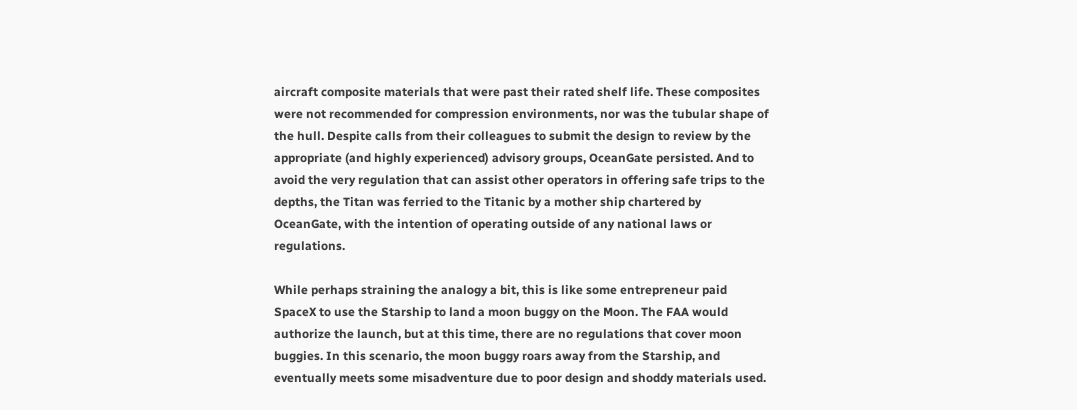aircraft composite materials that were past their rated shelf life. These composites were not recommended for compression environments, nor was the tubular shape of the hull. Despite calls from their colleagues to submit the design to review by the appropriate (and highly experienced) advisory groups, OceanGate persisted. And to avoid the very regulation that can assist other operators in offering safe trips to the depths, the Titan was ferried to the Titanic by a mother ship chartered by OceanGate, with the intention of operating outside of any national laws or regulations.

While perhaps straining the analogy a bit, this is like some entrepreneur paid SpaceX to use the Starship to land a moon buggy on the Moon. The FAA would authorize the launch, but at this time, there are no regulations that cover moon buggies. In this scenario, the moon buggy roars away from the Starship, and eventually meets some misadventure due to poor design and shoddy materials used.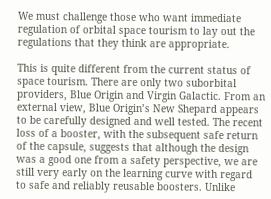We must challenge those who want immediate regulation of orbital space tourism to lay out the regulations that they think are appropriate.

This is quite different from the current status of space tourism. There are only two suborbital providers, Blue Origin and Virgin Galactic. From an external view, Blue Origin’s New Shepard appears to be carefully designed and well tested. The recent loss of a booster, with the subsequent safe return of the capsule, suggests that although the design was a good one from a safety perspective, we are still very early on the learning curve with regard to safe and reliably reusable boosters. Unlike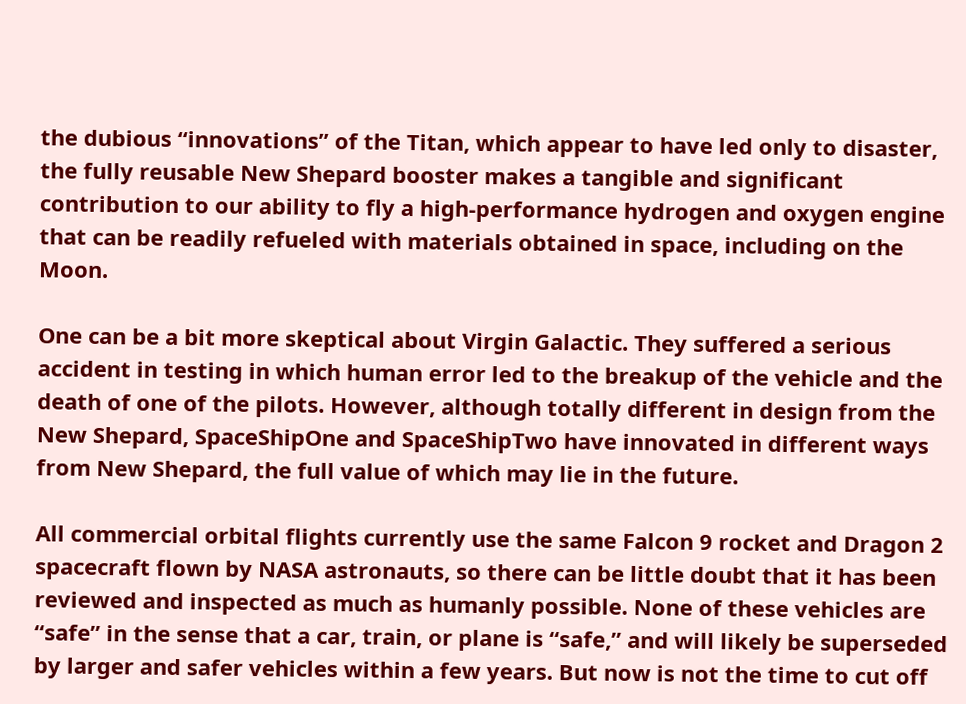the dubious “innovations” of the Titan, which appear to have led only to disaster, the fully reusable New Shepard booster makes a tangible and significant contribution to our ability to fly a high-performance hydrogen and oxygen engine that can be readily refueled with materials obtained in space, including on the Moon.

One can be a bit more skeptical about Virgin Galactic. They suffered a serious accident in testing in which human error led to the breakup of the vehicle and the death of one of the pilots. However, although totally different in design from the New Shepard, SpaceShipOne and SpaceShipTwo have innovated in different ways from New Shepard, the full value of which may lie in the future.

All commercial orbital flights currently use the same Falcon 9 rocket and Dragon 2 spacecraft flown by NASA astronauts, so there can be little doubt that it has been reviewed and inspected as much as humanly possible. None of these vehicles are “safe” in the sense that a car, train, or plane is “safe,” and will likely be superseded by larger and safer vehicles within a few years. But now is not the time to cut off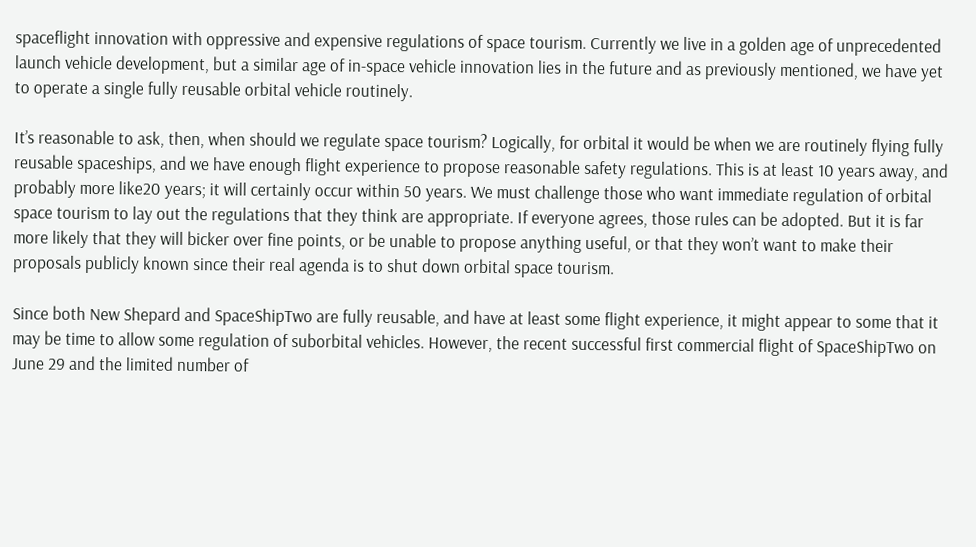spaceflight innovation with oppressive and expensive regulations of space tourism. Currently we live in a golden age of unprecedented launch vehicle development, but a similar age of in-space vehicle innovation lies in the future and as previously mentioned, we have yet to operate a single fully reusable orbital vehicle routinely.

It’s reasonable to ask, then, when should we regulate space tourism? Logically, for orbital it would be when we are routinely flying fully reusable spaceships, and we have enough flight experience to propose reasonable safety regulations. This is at least 10 years away, and probably more like20 years; it will certainly occur within 50 years. We must challenge those who want immediate regulation of orbital space tourism to lay out the regulations that they think are appropriate. If everyone agrees, those rules can be adopted. But it is far more likely that they will bicker over fine points, or be unable to propose anything useful, or that they won’t want to make their proposals publicly known since their real agenda is to shut down orbital space tourism.

Since both New Shepard and SpaceShipTwo are fully reusable, and have at least some flight experience, it might appear to some that it may be time to allow some regulation of suborbital vehicles. However, the recent successful first commercial flight of SpaceShipTwo on June 29 and the limited number of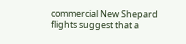commercial New Shepard flights suggest that a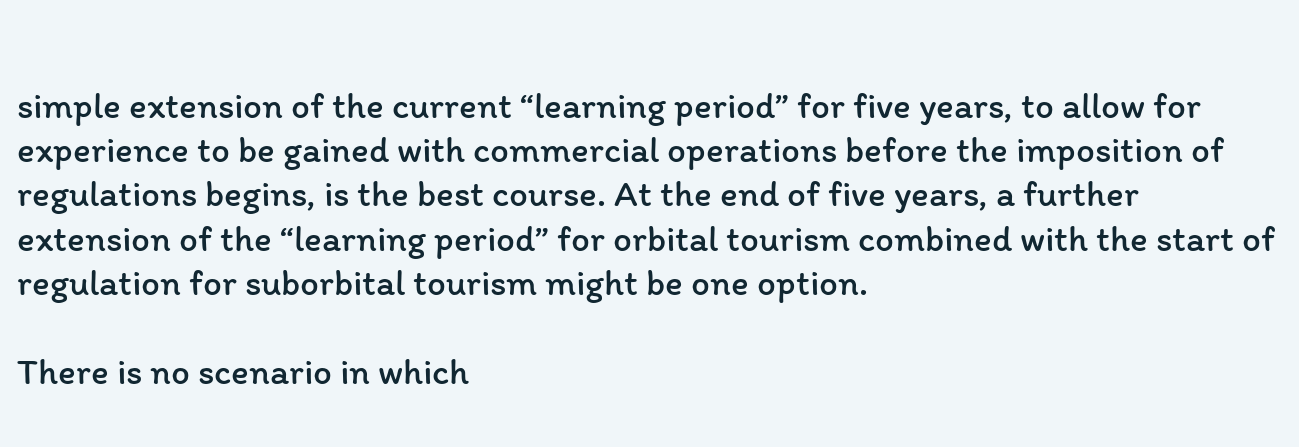simple extension of the current “learning period” for five years, to allow for experience to be gained with commercial operations before the imposition of regulations begins, is the best course. At the end of five years, a further extension of the “learning period” for orbital tourism combined with the start of regulation for suborbital tourism might be one option.

There is no scenario in which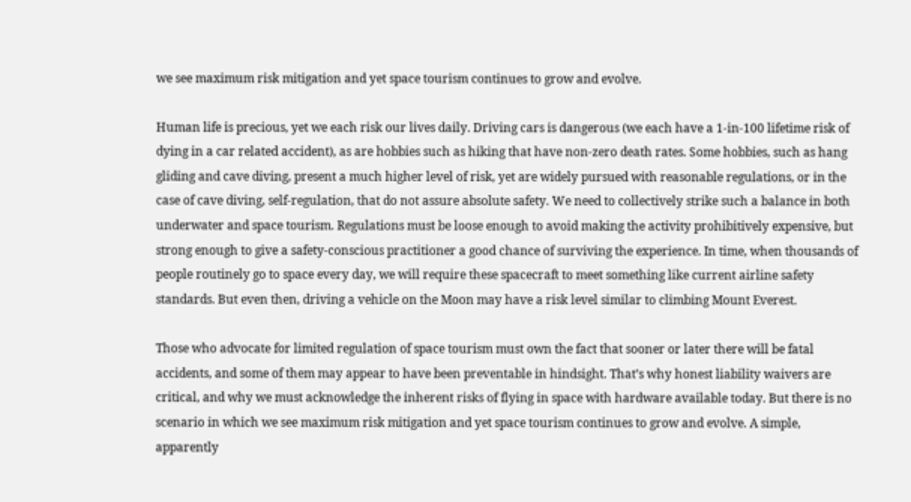we see maximum risk mitigation and yet space tourism continues to grow and evolve.

Human life is precious, yet we each risk our lives daily. Driving cars is dangerous (we each have a 1-in-100 lifetime risk of dying in a car related accident), as are hobbies such as hiking that have non-zero death rates. Some hobbies, such as hang gliding and cave diving, present a much higher level of risk, yet are widely pursued with reasonable regulations, or in the case of cave diving, self-regulation, that do not assure absolute safety. We need to collectively strike such a balance in both underwater and space tourism. Regulations must be loose enough to avoid making the activity prohibitively expensive, but strong enough to give a safety-conscious practitioner a good chance of surviving the experience. In time, when thousands of people routinely go to space every day, we will require these spacecraft to meet something like current airline safety standards. But even then, driving a vehicle on the Moon may have a risk level similar to climbing Mount Everest.

Those who advocate for limited regulation of space tourism must own the fact that sooner or later there will be fatal accidents, and some of them may appear to have been preventable in hindsight. That’s why honest liability waivers are critical, and why we must acknowledge the inherent risks of flying in space with hardware available today. But there is no scenario in which we see maximum risk mitigation and yet space tourism continues to grow and evolve. A simple, apparently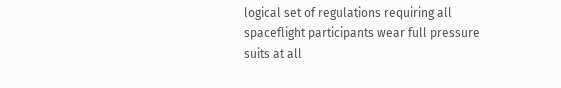logical set of regulations requiring all spaceflight participants wear full pressure suits at all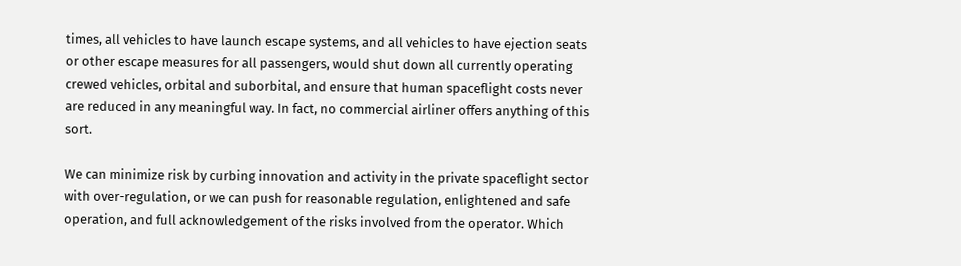times, all vehicles to have launch escape systems, and all vehicles to have ejection seats or other escape measures for all passengers, would shut down all currently operating crewed vehicles, orbital and suborbital, and ensure that human spaceflight costs never are reduced in any meaningful way. In fact, no commercial airliner offers anything of this sort.

We can minimize risk by curbing innovation and activity in the private spaceflight sector with over-regulation, or we can push for reasonable regulation, enlightened and safe operation, and full acknowledgement of the risks involved from the operator. Which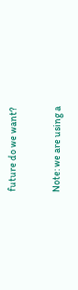future do we want?

Note: we are using a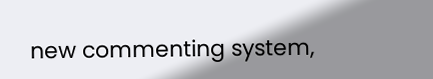new commenting system,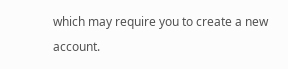which may require you to create a new account.